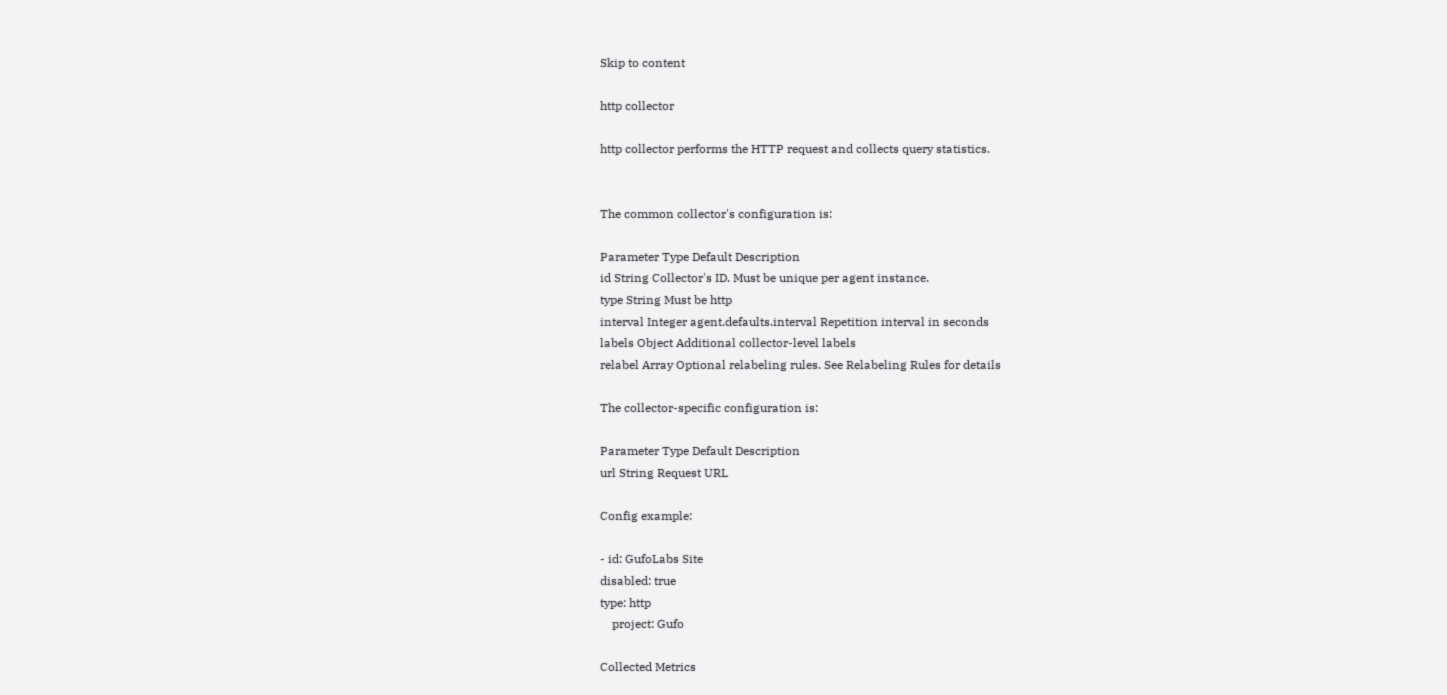Skip to content

http collector

http collector performs the HTTP request and collects query statistics.


The common collector's configuration is:

Parameter Type Default Description
id String Collector's ID. Must be unique per agent instance.
type String Must be http
interval Integer agent.defaults.interval Repetition interval in seconds
labels Object Additional collector-level labels
relabel Array Optional relabeling rules. See Relabeling Rules for details

The collector-specific configuration is:

Parameter Type Default Description
url String Request URL

Config example:

- id: GufoLabs Site
disabled: true
type: http
    project: Gufo

Collected Metrics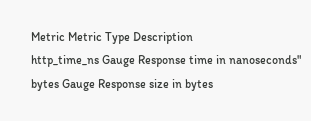Metric Metric Type Description
http_time_ns Gauge Response time in nanoseconds"
bytes Gauge Response size in bytes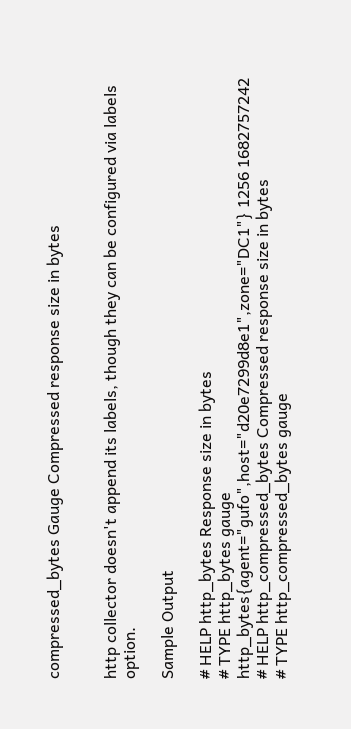compressed_bytes Gauge Compressed response size in bytes


http collector doesn't append its labels, though they can be configured via labels option.

Sample Output

# HELP http_bytes Response size in bytes
# TYPE http_bytes gauge
http_bytes{agent="gufo",host="d20e7299d8e1",zone="DC1"} 1256 1682757242
# HELP http_compressed_bytes Compressed response size in bytes
# TYPE http_compressed_bytes gauge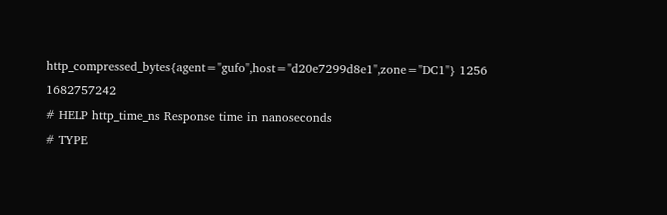http_compressed_bytes{agent="gufo",host="d20e7299d8e1",zone="DC1"} 1256 1682757242
# HELP http_time_ns Response time in nanoseconds
# TYPE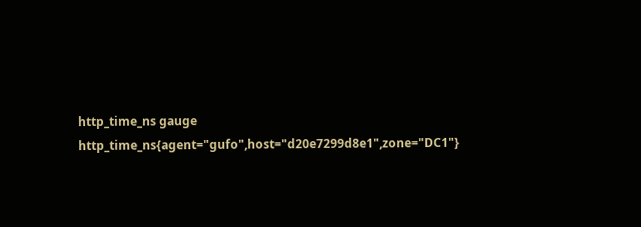http_time_ns gauge
http_time_ns{agent="gufo",host="d20e7299d8e1",zone="DC1"}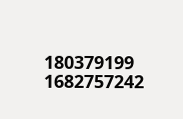180379199 1682757242